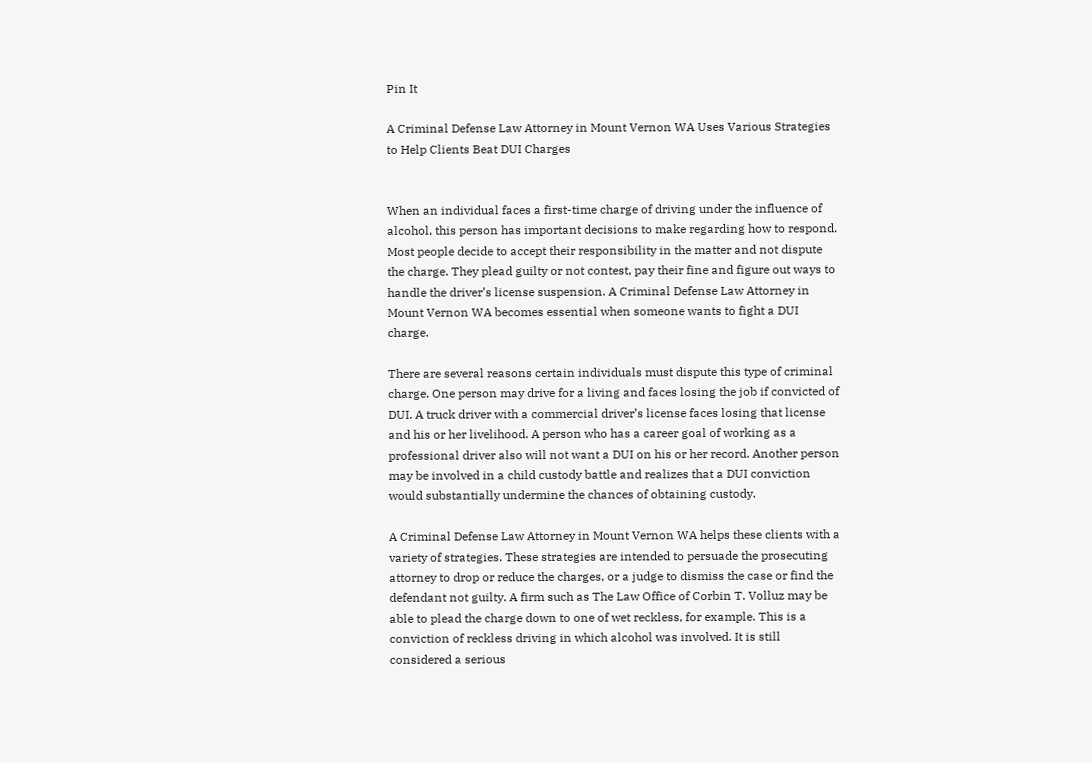Pin It

A Criminal Defense Law Attorney in Mount Vernon WA Uses Various Strategies to Help Clients Beat DUI Charges


When an individual faces a first-time charge of driving under the influence of alcohol, this person has important decisions to make regarding how to respond. Most people decide to accept their responsibility in the matter and not dispute the charge. They plead guilty or not contest, pay their fine and figure out ways to handle the driver’s license suspension. A Criminal Defense Law Attorney in Mount Vernon WA becomes essential when someone wants to fight a DUI charge.

There are several reasons certain individuals must dispute this type of criminal charge. One person may drive for a living and faces losing the job if convicted of DUI. A truck driver with a commercial driver’s license faces losing that license and his or her livelihood. A person who has a career goal of working as a professional driver also will not want a DUI on his or her record. Another person may be involved in a child custody battle and realizes that a DUI conviction would substantially undermine the chances of obtaining custody.

A Criminal Defense Law Attorney in Mount Vernon WA helps these clients with a variety of strategies. These strategies are intended to persuade the prosecuting attorney to drop or reduce the charges, or a judge to dismiss the case or find the defendant not guilty. A firm such as The Law Office of Corbin T. Volluz may be able to plead the charge down to one of wet reckless, for example. This is a conviction of reckless driving in which alcohol was involved. It is still considered a serious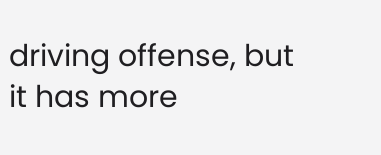driving offense, but it has more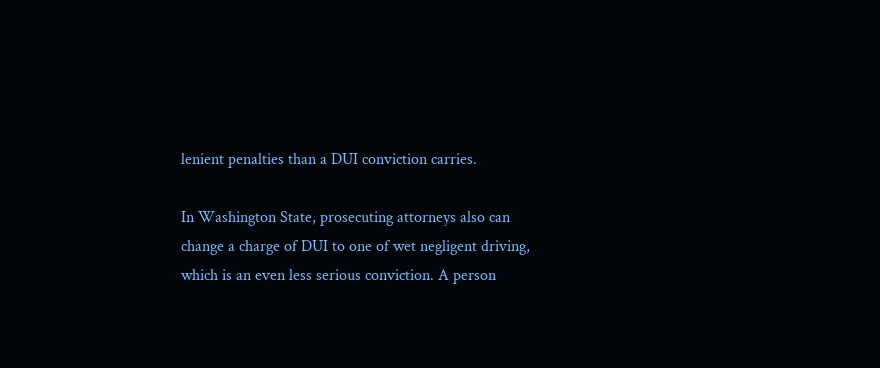lenient penalties than a DUI conviction carries.

In Washington State, prosecuting attorneys also can change a charge of DUI to one of wet negligent driving, which is an even less serious conviction. A person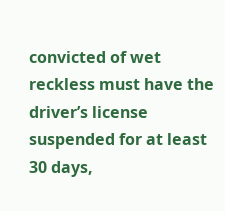convicted of wet reckless must have the driver’s license suspended for at least 30 days,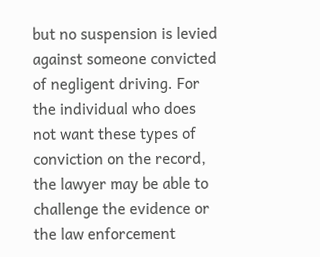but no suspension is levied against someone convicted of negligent driving. For the individual who does not want these types of conviction on the record, the lawyer may be able to challenge the evidence or the law enforcement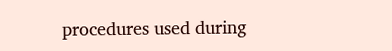procedures used during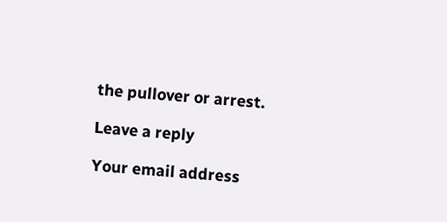the pullover or arrest.

Leave a reply

Your email address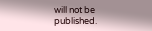will not be published.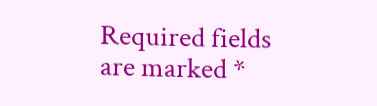Required fields are marked *